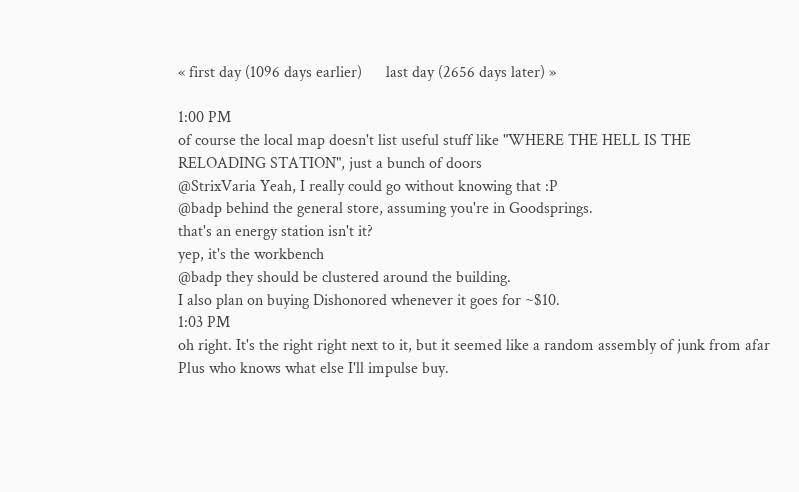« first day (1096 days earlier)      last day (2656 days later) »

1:00 PM
of course the local map doesn't list useful stuff like "WHERE THE HELL IS THE RELOADING STATION", just a bunch of doors
@StrixVaria Yeah, I really could go without knowing that :P
@badp behind the general store, assuming you're in Goodsprings.
that's an energy station isn't it?
yep, it's the workbench
@badp they should be clustered around the building.
I also plan on buying Dishonored whenever it goes for ~$10.
1:03 PM
oh right. It's the right right next to it, but it seemed like a random assembly of junk from afar
Plus who knows what else I'll impulse buy.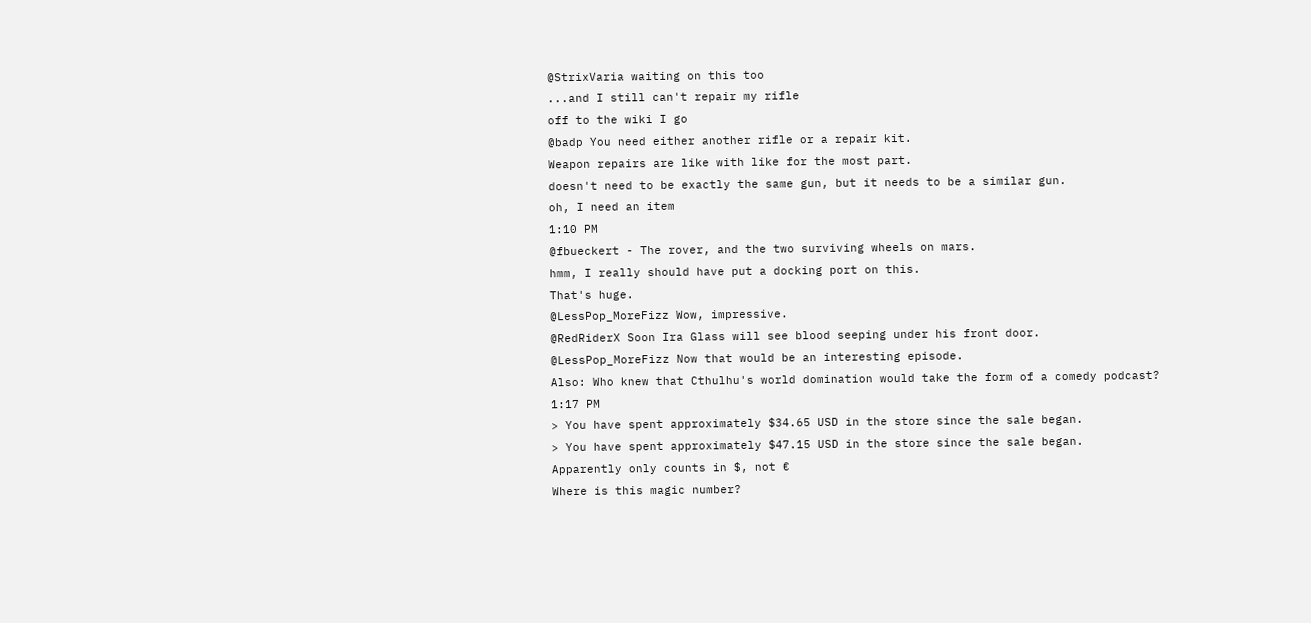@StrixVaria waiting on this too
...and I still can't repair my rifle
off to the wiki I go
@badp You need either another rifle or a repair kit.
Weapon repairs are like with like for the most part.
doesn't need to be exactly the same gun, but it needs to be a similar gun.
oh, I need an item
1:10 PM
@fbueckert - The rover, and the two surviving wheels on mars.
hmm, I really should have put a docking port on this.
That's huge.
@LessPop_MoreFizz Wow, impressive.
@RedRiderX Soon Ira Glass will see blood seeping under his front door.
@LessPop_MoreFizz Now that would be an interesting episode.
Also: Who knew that Cthulhu's world domination would take the form of a comedy podcast?
1:17 PM
> You have spent approximately $34.65 USD in the store since the sale began.
> You have spent approximately $47.15 USD in the store since the sale began.
Apparently only counts in $, not €
Where is this magic number?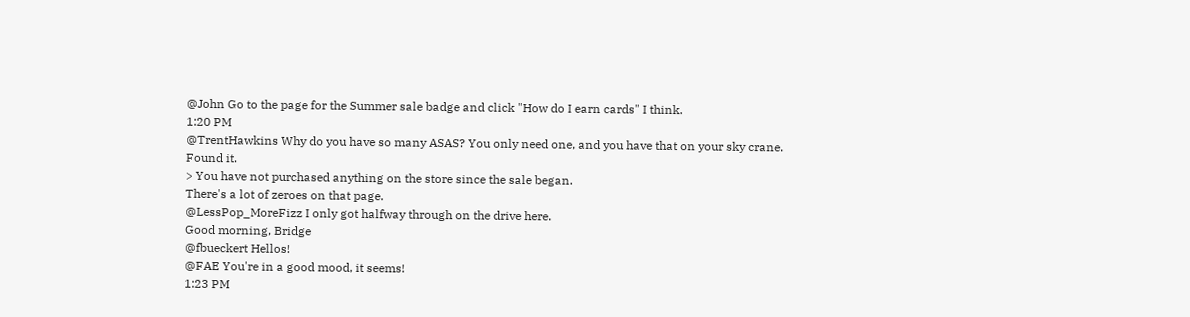@John Go to the page for the Summer sale badge and click "How do I earn cards" I think.
1:20 PM
@TrentHawkins Why do you have so many ASAS? You only need one, and you have that on your sky crane.
Found it.
> You have not purchased anything on the store since the sale began.
There's a lot of zeroes on that page.
@LessPop_MoreFizz I only got halfway through on the drive here.
Good morning, Bridge
@fbueckert Hellos!
@FAE You're in a good mood, it seems!
1:23 PM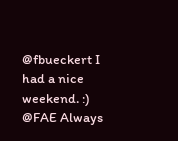@fbueckert I had a nice weekend. :)
@FAE Always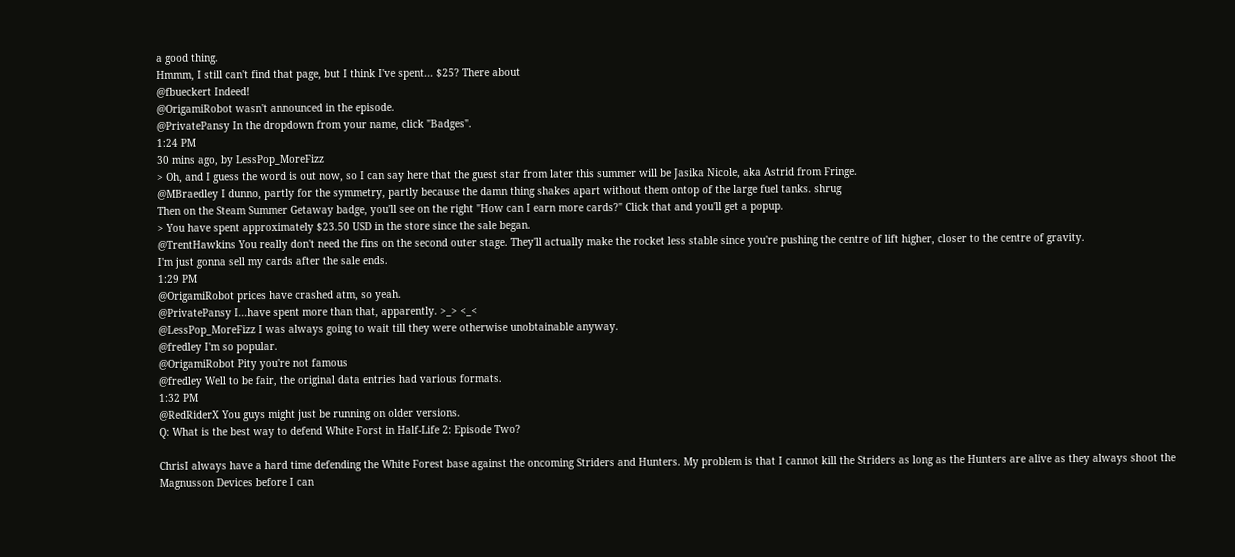a good thing.
Hmmm, I still can't find that page, but I think I've spent... $25? There about
@fbueckert Indeed!
@OrigamiRobot wasn't announced in the episode.
@PrivatePansy In the dropdown from your name, click "Badges".
1:24 PM
30 mins ago, by LessPop_MoreFizz
> Oh, and I guess the word is out now, so I can say here that the guest star from later this summer will be Jasika Nicole, aka Astrid from Fringe.
@MBraedley I dunno, partly for the symmetry, partly because the damn thing shakes apart without them ontop of the large fuel tanks. shrug
Then on the Steam Summer Getaway badge, you'll see on the right "How can I earn more cards?" Click that and you'll get a popup.
> You have spent approximately $23.50 USD in the store since the sale began.
@TrentHawkins You really don't need the fins on the second outer stage. They'll actually make the rocket less stable since you're pushing the centre of lift higher, closer to the centre of gravity.
I'm just gonna sell my cards after the sale ends.
1:29 PM
@OrigamiRobot prices have crashed atm, so yeah.
@PrivatePansy I...have spent more than that, apparently. >_> <_<
@LessPop_MoreFizz I was always going to wait till they were otherwise unobtainable anyway.
@fredley I'm so popular.
@OrigamiRobot Pity you're not famous
@fredley Well to be fair, the original data entries had various formats.
1:32 PM
@RedRiderX You guys might just be running on older versions.
Q: What is the best way to defend White Forst in Half-Life 2: Episode Two?

ChrisI always have a hard time defending the White Forest base against the oncoming Striders and Hunters. My problem is that I cannot kill the Striders as long as the Hunters are alive as they always shoot the Magnusson Devices before I can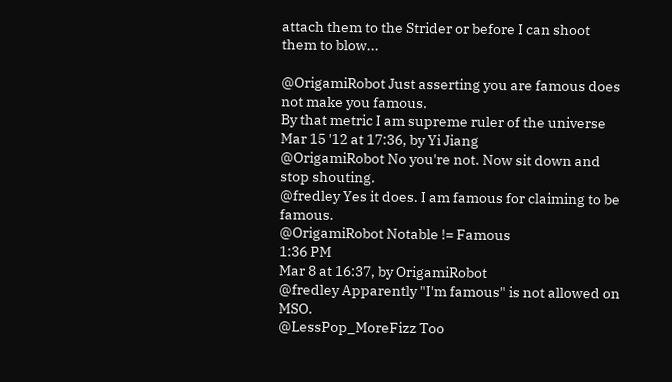attach them to the Strider or before I can shoot them to blow...

@OrigamiRobot Just asserting you are famous does not make you famous.
By that metric I am supreme ruler of the universe
Mar 15 '12 at 17:36, by Yi Jiang
@OrigamiRobot No you're not. Now sit down and stop shouting.
@fredley Yes it does. I am famous for claiming to be famous.
@OrigamiRobot Notable != Famous
1:36 PM
Mar 8 at 16:37, by OrigamiRobot
@fredley Apparently "I'm famous" is not allowed on MSO.
@LessPop_MoreFizz Too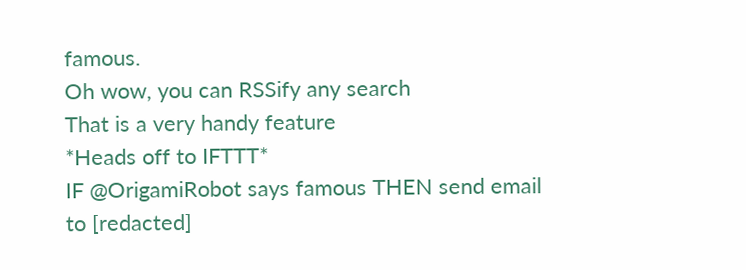famous.
Oh wow, you can RSSify any search
That is a very handy feature
*Heads off to IFTTT*
IF @OrigamiRobot says famous THEN send email to [redacted]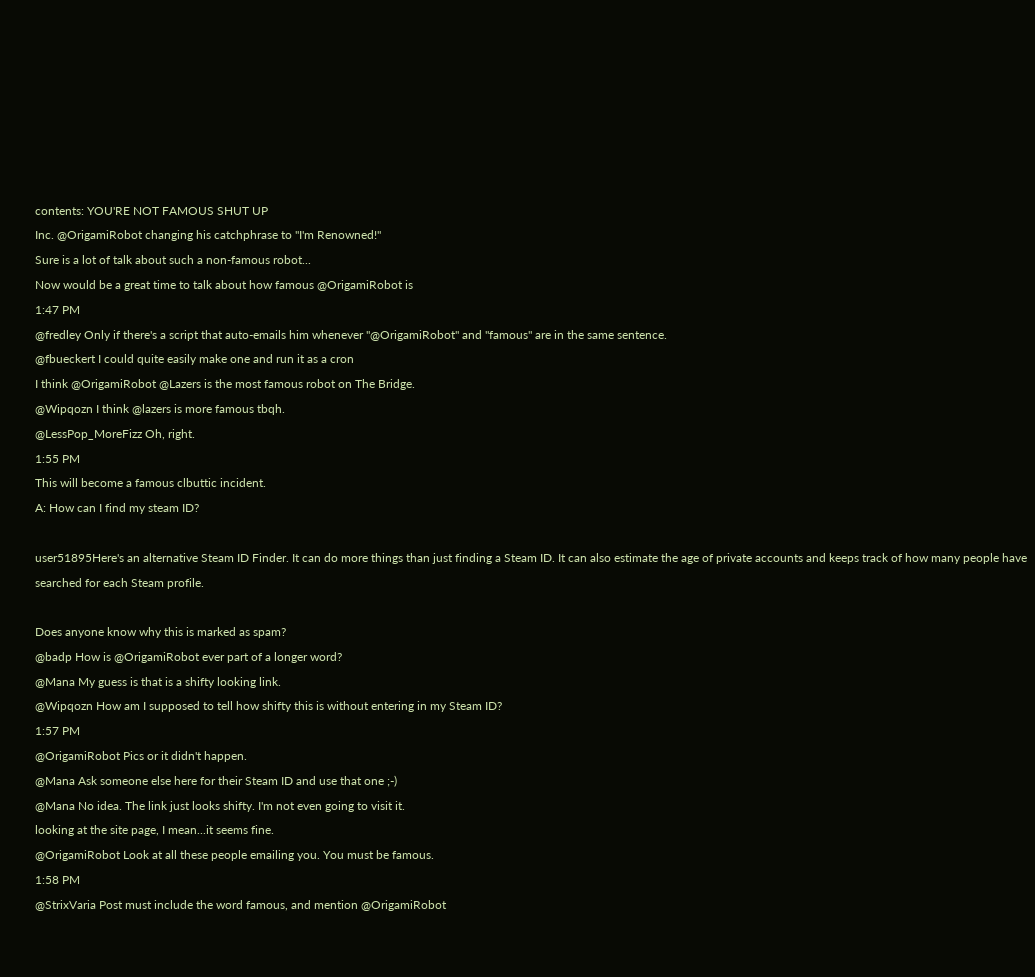contents: YOU'RE NOT FAMOUS SHUT UP
Inc. @OrigamiRobot changing his catchphrase to "I'm Renowned!"
Sure is a lot of talk about such a non-famous robot...
Now would be a great time to talk about how famous @OrigamiRobot is
1:47 PM
@fredley Only if there's a script that auto-emails him whenever "@OrigamiRobot" and "famous" are in the same sentence.
@fbueckert I could quite easily make one and run it as a cron
I think @OrigamiRobot @Lazers is the most famous robot on The Bridge.
@Wipqozn I think @lazers is more famous tbqh.
@LessPop_MoreFizz Oh, right.
1:55 PM
This will become a famous clbuttic incident.
A: How can I find my steam ID?

user51895Here's an alternative Steam ID Finder. It can do more things than just finding a Steam ID. It can also estimate the age of private accounts and keeps track of how many people have searched for each Steam profile.

Does anyone know why this is marked as spam?
@badp How is @OrigamiRobot ever part of a longer word?
@Mana My guess is that is a shifty looking link.
@Wipqozn How am I supposed to tell how shifty this is without entering in my Steam ID?
1:57 PM
@OrigamiRobot Pics or it didn't happen.
@Mana Ask someone else here for their Steam ID and use that one ;-)
@Mana No idea. The link just looks shifty. I'm not even going to visit it.
looking at the site page, I mean...it seems fine.
@OrigamiRobot Look at all these people emailing you. You must be famous.
1:58 PM
@StrixVaria Post must include the word famous, and mention @OrigamiRobot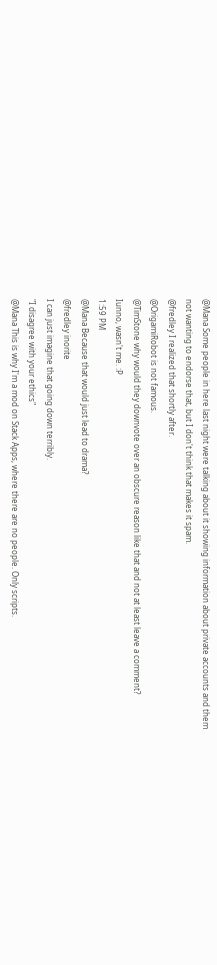@Mana Some people in here last night were talking about it showing information about private accounts and them not wanting to endorse that, but I don't think that makes it spam.
@fredley I realized that shortly after.
@OrigamiRobot is not famous.
@TimStone why would they downvote over an obscure reason like that and not at least leave a comment?
Iunno, wasn't me. :P
1:59 PM
@Mana Because that would just lead to drama?
@fredley inorite
I can just imagine that going down terribly.
"I disagree with your ethics"
@Mana This is why I'm a mod on Stack Apps, where there are no people. Only scripts.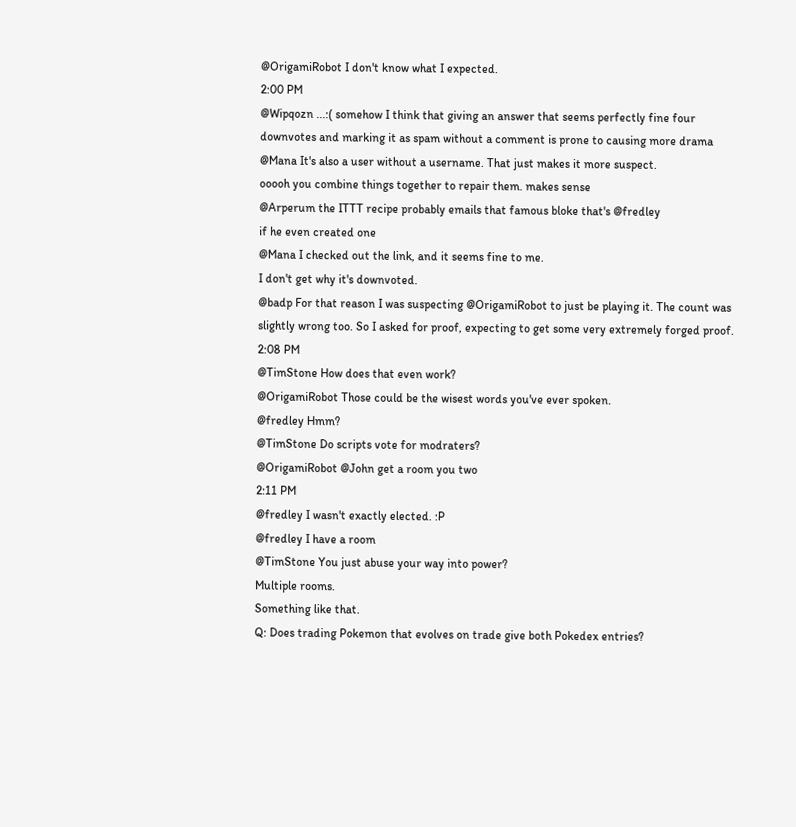@OrigamiRobot I don't know what I expected.
2:00 PM
@Wipqozn ...:( somehow I think that giving an answer that seems perfectly fine four downvotes and marking it as spam without a comment is prone to causing more drama
@Mana It's also a user without a username. That just makes it more suspect.
ooooh you combine things together to repair them. makes sense
@Arperum the ITTT recipe probably emails that famous bloke that's @fredley
if he even created one
@Mana I checked out the link, and it seems fine to me.
I don't get why it's downvoted.
@badp For that reason I was suspecting @OrigamiRobot to just be playing it. The count was slightly wrong too. So I asked for proof, expecting to get some very extremely forged proof.
2:08 PM
@TimStone How does that even work?
@OrigamiRobot Those could be the wisest words you've ever spoken.
@fredley Hmm?
@TimStone Do scripts vote for modraters?
@OrigamiRobot @John get a room you two
2:11 PM
@fredley I wasn't exactly elected. :P
@fredley I have a room
@TimStone You just abuse your way into power?
Multiple rooms.
Something like that.
Q: Does trading Pokemon that evolves on trade give both Pokedex entries?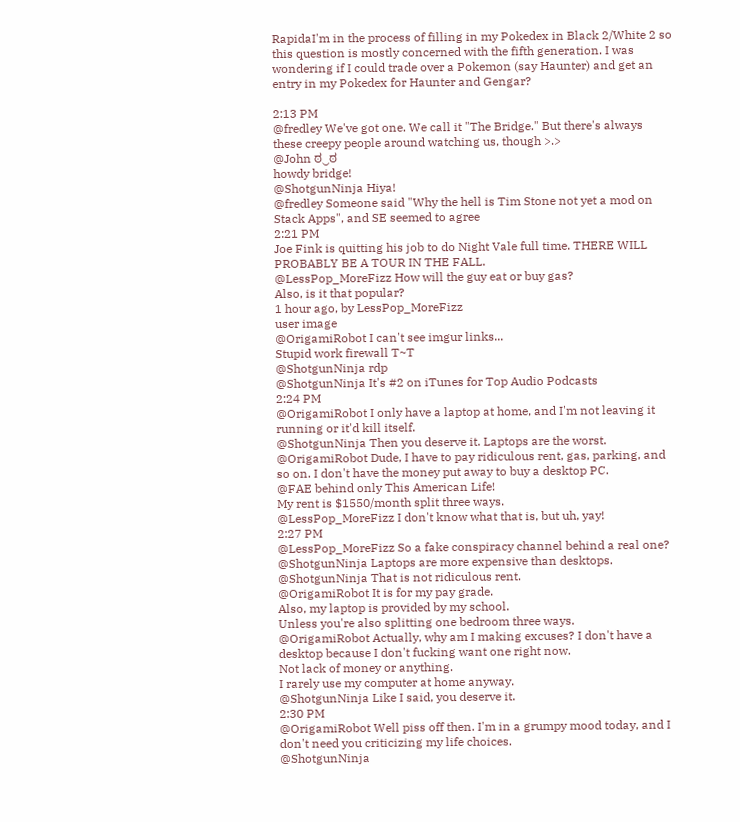RapidaI'm in the process of filling in my Pokedex in Black 2/White 2 so this question is mostly concerned with the fifth generation. I was wondering if I could trade over a Pokemon (say Haunter) and get an entry in my Pokedex for Haunter and Gengar?

2:13 PM
@fredley We've got one. We call it "The Bridge." But there's always these creepy people around watching us, though >.>
@John ಠ‿ಠ
howdy bridge!
@ShotgunNinja Hiya!
@fredley Someone said "Why the hell is Tim Stone not yet a mod on Stack Apps", and SE seemed to agree
2:21 PM
Joe Fink is quitting his job to do Night Vale full time. THERE WILL PROBABLY BE A TOUR IN THE FALL.
@LessPop_MoreFizz How will the guy eat or buy gas?
Also, is it that popular?
1 hour ago, by LessPop_MoreFizz
user image
@OrigamiRobot I can't see imgur links...
Stupid work firewall T~T
@ShotgunNinja rdp
@ShotgunNinja It's #2 on iTunes for Top Audio Podcasts
2:24 PM
@OrigamiRobot I only have a laptop at home, and I'm not leaving it running or it'd kill itself.
@ShotgunNinja Then you deserve it. Laptops are the worst.
@OrigamiRobot Dude, I have to pay ridiculous rent, gas, parking, and so on. I don't have the money put away to buy a desktop PC.
@FAE behind only This American Life!
My rent is $1550/month split three ways.
@LessPop_MoreFizz I don't know what that is, but uh, yay!
2:27 PM
@LessPop_MoreFizz So a fake conspiracy channel behind a real one?
@ShotgunNinja Laptops are more expensive than desktops.
@ShotgunNinja That is not ridiculous rent.
@OrigamiRobot It is for my pay grade.
Also, my laptop is provided by my school.
Unless you're also splitting one bedroom three ways.
@OrigamiRobot Actually, why am I making excuses? I don't have a desktop because I don't fucking want one right now.
Not lack of money or anything.
I rarely use my computer at home anyway.
@ShotgunNinja Like I said, you deserve it.
2:30 PM
@OrigamiRobot Well piss off then. I'm in a grumpy mood today, and I don't need you criticizing my life choices.
@ShotgunNinja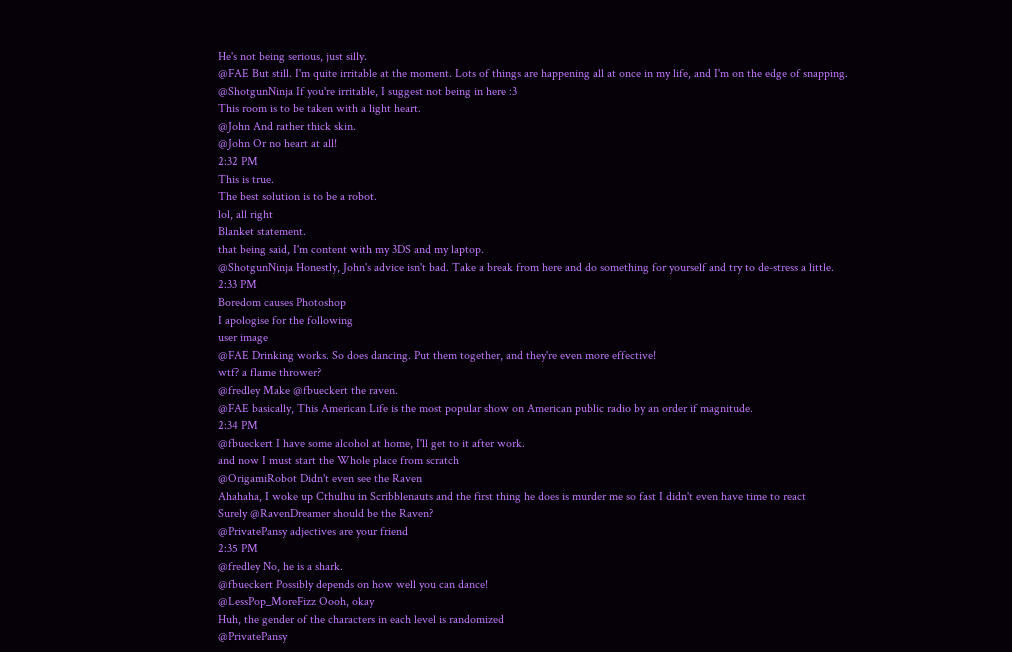He's not being serious, just silly.
@FAE But still. I'm quite irritable at the moment. Lots of things are happening all at once in my life, and I'm on the edge of snapping.
@ShotgunNinja If you're irritable, I suggest not being in here :3
This room is to be taken with a light heart.
@John And rather thick skin.
@John Or no heart at all!
2:32 PM
This is true.
The best solution is to be a robot.
lol, all right
Blanket statement.
that being said, I'm content with my 3DS and my laptop.
@ShotgunNinja Honestly, John's advice isn't bad. Take a break from here and do something for yourself and try to de-stress a little.
2:33 PM
Boredom causes Photoshop
I apologise for the following
user image
@FAE Drinking works. So does dancing. Put them together, and they're even more effective!
wtf? a flame thrower?
@fredley Make @fbueckert the raven.
@FAE basically, This American Life is the most popular show on American public radio by an order if magnitude.
2:34 PM
@fbueckert I have some alcohol at home, I'll get to it after work.
and now I must start the Whole place from scratch
@OrigamiRobot Didn't even see the Raven
Ahahaha, I woke up Cthulhu in Scribblenauts and the first thing he does is murder me so fast I didn't even have time to react
Surely @RavenDreamer should be the Raven?
@PrivatePansy adjectives are your friend
2:35 PM
@fredley No, he is a shark.
@fbueckert Possibly depends on how well you can dance!
@LessPop_MoreFizz Oooh, okay
Huh, the gender of the characters in each level is randomized
@PrivatePansy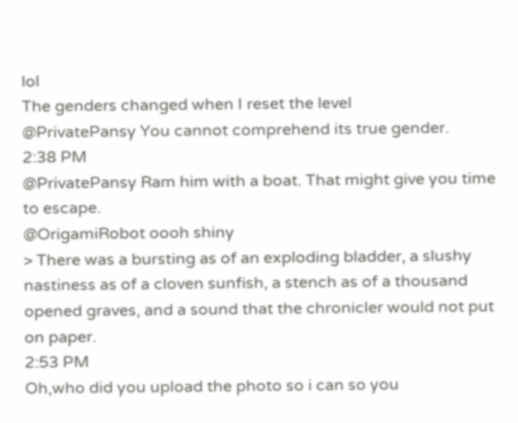lol
The genders changed when I reset the level
@PrivatePansy You cannot comprehend its true gender.
2:38 PM
@PrivatePansy Ram him with a boat. That might give you time to escape.
@OrigamiRobot oooh shiny
> There was a bursting as of an exploding bladder, a slushy nastiness as of a cloven sunfish, a stench as of a thousand opened graves, and a sound that the chronicler would not put on paper.
2:53 PM
Oh,who did you upload the photo so i can so you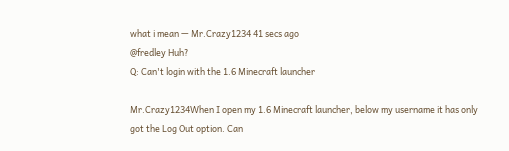what i mean — Mr.Crazy1234 41 secs ago
@fredley Huh?
Q: Can't login with the 1.6 Minecraft launcher

Mr.Crazy1234When I open my 1.6 Minecraft launcher, below my username it has only got the Log Out option. Can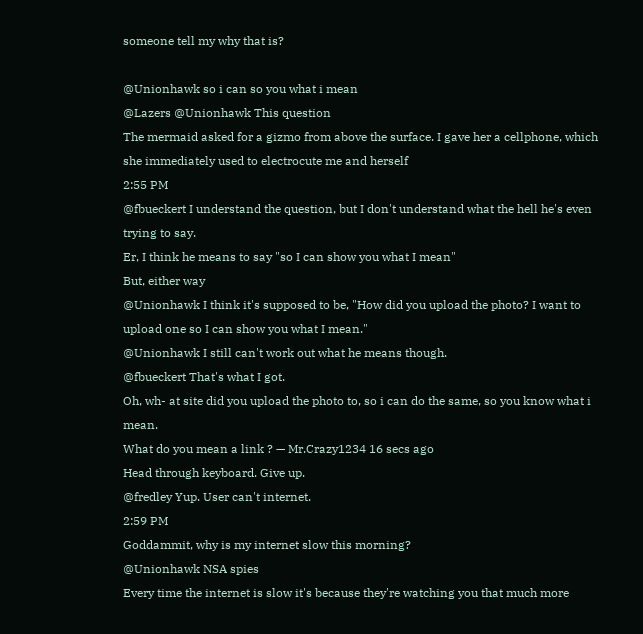someone tell my why that is?

@Unionhawk so i can so you what i mean
@Lazers @Unionhawk This question
The mermaid asked for a gizmo from above the surface. I gave her a cellphone, which she immediately used to electrocute me and herself
2:55 PM
@fbueckert I understand the question, but I don't understand what the hell he's even trying to say.
Er, I think he means to say "so I can show you what I mean"
But, either way
@Unionhawk I think it's supposed to be, "How did you upload the photo? I want to upload one so I can show you what I mean."
@Unionhawk I still can't work out what he means though.
@fbueckert That's what I got.
Oh, wh- at site did you upload the photo to, so i can do the same, so you know what i mean.
What do you mean a link ? — Mr.Crazy1234 16 secs ago
Head through keyboard. Give up.
@fredley Yup. User can't internet.
2:59 PM
Goddammit, why is my internet slow this morning?
@Unionhawk NSA spies
Every time the internet is slow it's because they're watching you that much more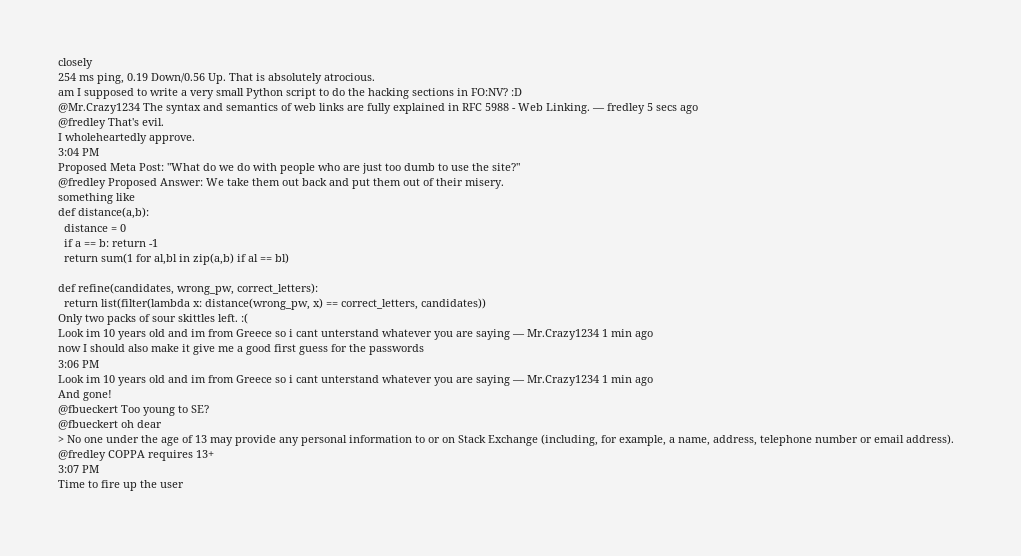closely
254 ms ping, 0.19 Down/0.56 Up. That is absolutely atrocious.
am I supposed to write a very small Python script to do the hacking sections in FO:NV? :D
@Mr.Crazy1234 The syntax and semantics of web links are fully explained in RFC 5988 - Web Linking. — fredley 5 secs ago
@fredley That's evil.
I wholeheartedly approve.
3:04 PM
Proposed Meta Post: "What do we do with people who are just too dumb to use the site?"
@fredley Proposed Answer: We take them out back and put them out of their misery.
something like
def distance(a,b):
  distance = 0
  if a == b: return -1
  return sum(1 for al,bl in zip(a,b) if al == bl)

def refine(candidates, wrong_pw, correct_letters):
  return list(filter(lambda x: distance(wrong_pw, x) == correct_letters, candidates))
Only two packs of sour skittles left. :(
Look im 10 years old and im from Greece so i cant unterstand whatever you are saying — Mr.Crazy1234 1 min ago
now I should also make it give me a good first guess for the passwords
3:06 PM
Look im 10 years old and im from Greece so i cant unterstand whatever you are saying — Mr.Crazy1234 1 min ago
And gone!
@fbueckert Too young to SE?
@fbueckert oh dear
> No one under the age of 13 may provide any personal information to or on Stack Exchange (including, for example, a name, address, telephone number or email address).
@fredley COPPA requires 13+
3:07 PM
Time to fire up the user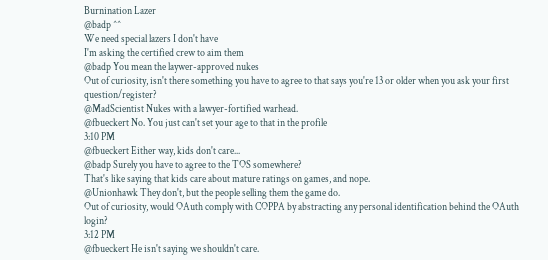Burnination Lazer
@badp ^^
We need special lazers I don't have
I'm asking the certified crew to aim them
@badp You mean the laywer-approved nukes
Out of curiosity, isn't there something you have to agree to that says you're 13 or older when you ask your first question/register?
@MadScientist Nukes with a lawyer-fortified warhead.
@fbueckert No. You just can't set your age to that in the profile
3:10 PM
@fbueckert Either way, kids don't care...
@badp Surely you have to agree to the TOS somewhere?
That's like saying that kids care about mature ratings on games, and nope.
@Unionhawk They don't, but the people selling them the game do.
Out of curiosity, would OAuth comply with COPPA by abstracting any personal identification behind the OAuth login?
3:12 PM
@fbueckert He isn't saying we shouldn't care.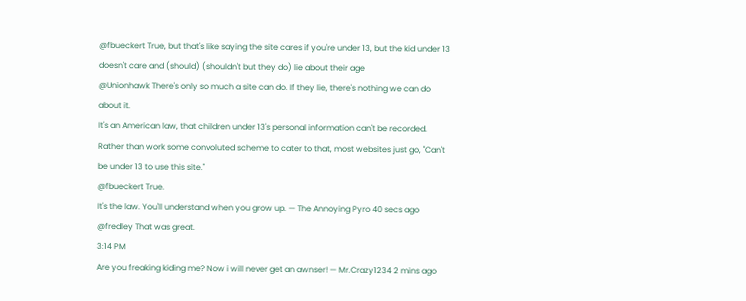@fbueckert True, but that's like saying the site cares if you're under 13, but the kid under 13 doesn't care and (should) (shouldn't but they do) lie about their age
@Unionhawk There's only so much a site can do. If they lie, there's nothing we can do about it.
It's an American law, that children under 13's personal information can't be recorded. Rather than work some convoluted scheme to cater to that, most websites just go, "Can't be under 13 to use this site."
@fbueckert True.
It's the law. You'll understand when you grow up. — The Annoying Pyro 40 secs ago
@fredley That was great.
3:14 PM
Are you freaking kiding me? Now i will never get an awnser! — Mr.Crazy1234 2 mins ago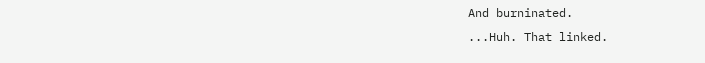And burninated.
...Huh. That linked.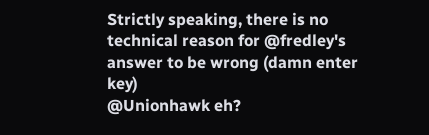Strictly speaking, there is no technical reason for @fredley's answer to be wrong (damn enter key)
@Unionhawk eh?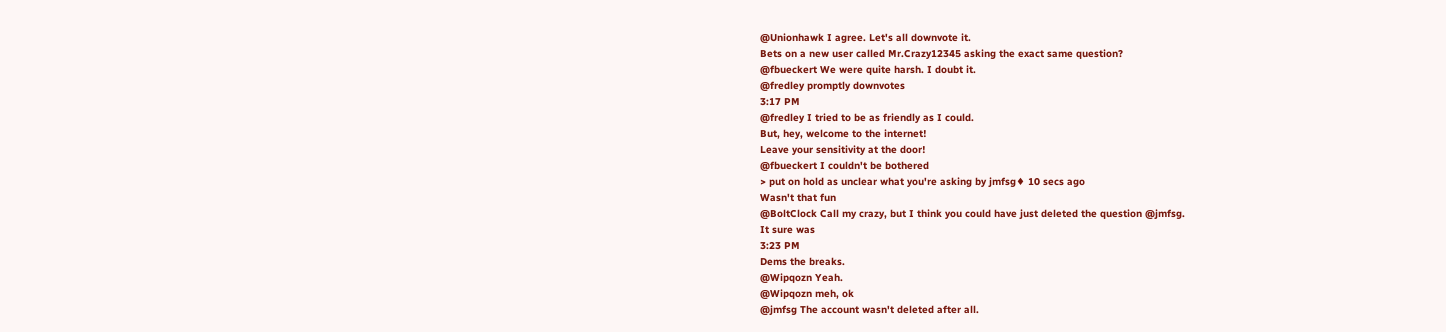@Unionhawk I agree. Let's all downvote it.
Bets on a new user called Mr.Crazy12345 asking the exact same question?
@fbueckert We were quite harsh. I doubt it.
@fredley promptly downvotes
3:17 PM
@fredley I tried to be as friendly as I could.
But, hey, welcome to the internet!
Leave your sensitivity at the door!
@fbueckert I couldn't be bothered
> put on hold as unclear what you're asking by jmfsg♦ 10 secs ago
Wasn't that fun
@BoltClock Call my crazy, but I think you could have just deleted the question @jmfsg.
It sure was
3:23 PM
Dems the breaks.
@Wipqozn Yeah.
@Wipqozn meh, ok
@jmfsg The account wasn't deleted after all.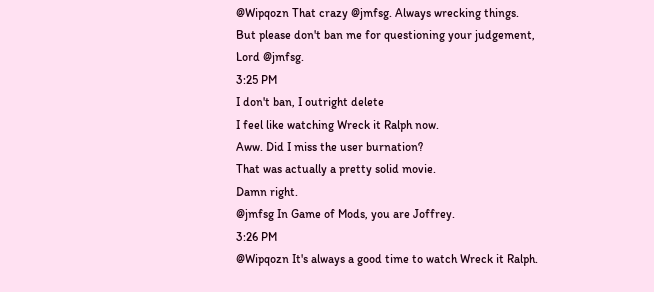@Wipqozn That crazy @jmfsg. Always wrecking things.
But please don't ban me for questioning your judgement, Lord @jmfsg.
3:25 PM
I don't ban, I outright delete
I feel like watching Wreck it Ralph now.
Aww. Did I miss the user burnation?
That was actually a pretty solid movie.
Damn right.
@jmfsg In Game of Mods, you are Joffrey.
3:26 PM
@Wipqozn It's always a good time to watch Wreck it Ralph.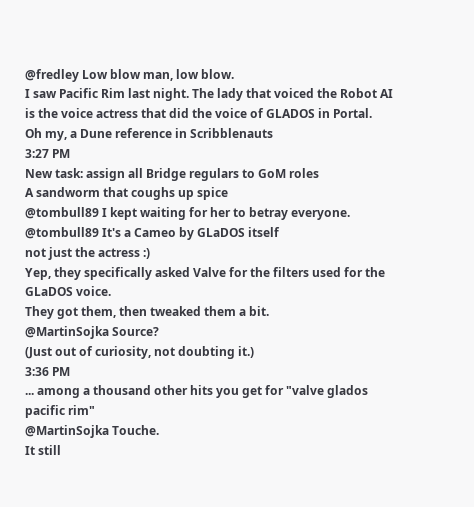@fredley Low blow man, low blow.
I saw Pacific Rim last night. The lady that voiced the Robot AI is the voice actress that did the voice of GLADOS in Portal.
Oh my, a Dune reference in Scribblenauts
3:27 PM
New task: assign all Bridge regulars to GoM roles
A sandworm that coughs up spice
@tombull89 I kept waiting for her to betray everyone.
@tombull89 It's a Cameo by GLaDOS itself
not just the actress :)
Yep, they specifically asked Valve for the filters used for the GLaDOS voice.
They got them, then tweaked them a bit.
@MartinSojka Source?
(Just out of curiosity, not doubting it.)
3:36 PM
... among a thousand other hits you get for "valve glados pacific rim"
@MartinSojka Touche.
It still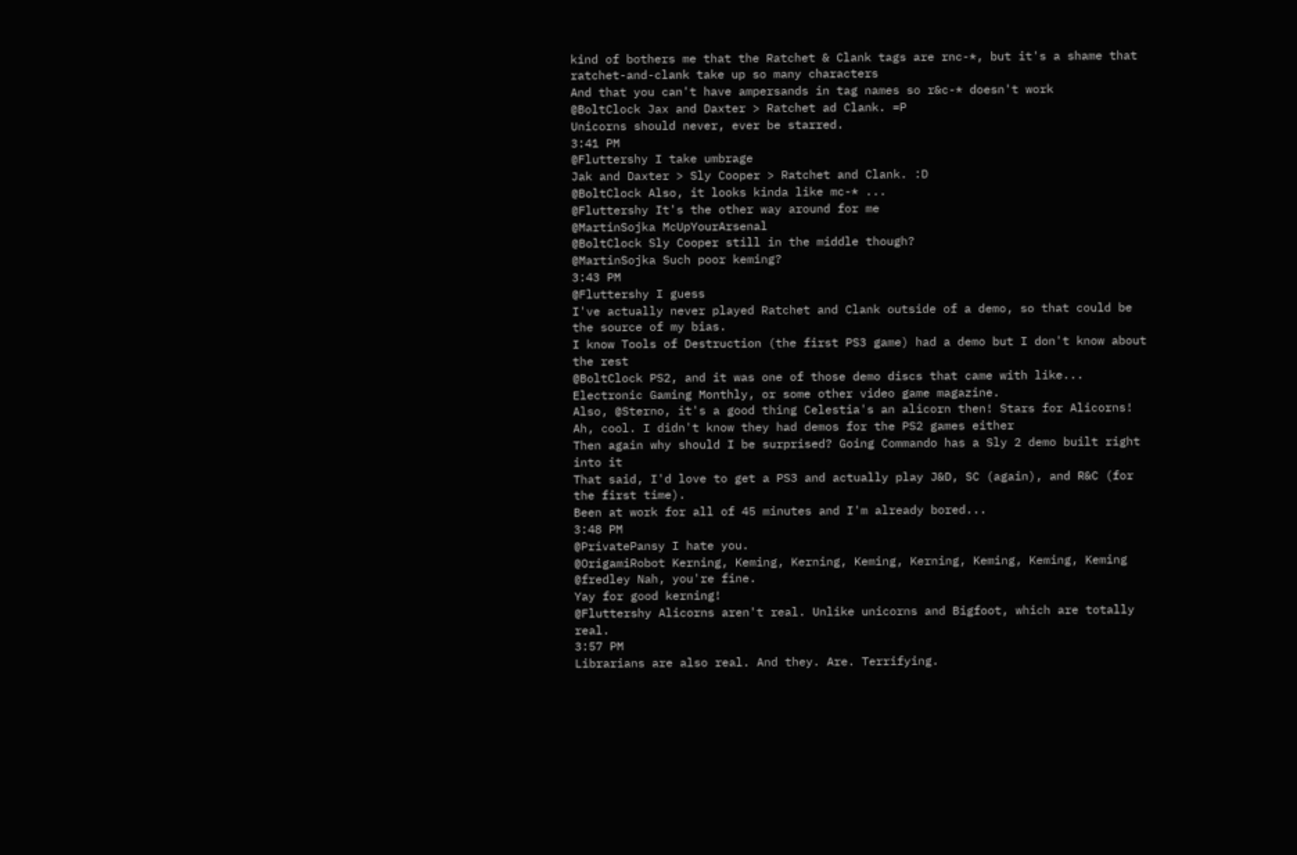kind of bothers me that the Ratchet & Clank tags are rnc-*, but it's a shame that ratchet-and-clank take up so many characters
And that you can't have ampersands in tag names so r&c-* doesn't work
@BoltClock Jax and Daxter > Ratchet ad Clank. =P
Unicorns should never, ever be starred.
3:41 PM
@Fluttershy I take umbrage
Jak and Daxter > Sly Cooper > Ratchet and Clank. :D
@BoltClock Also, it looks kinda like mc-* ...
@Fluttershy It's the other way around for me
@MartinSojka McUpYourArsenal
@BoltClock Sly Cooper still in the middle though?
@MartinSojka Such poor keming?
3:43 PM
@Fluttershy I guess
I've actually never played Ratchet and Clank outside of a demo, so that could be the source of my bias.
I know Tools of Destruction (the first PS3 game) had a demo but I don't know about the rest
@BoltClock PS2, and it was one of those demo discs that came with like... Electronic Gaming Monthly, or some other video game magazine.
Also, @Sterno, it's a good thing Celestia's an alicorn then! Stars for Alicorns!
Ah, cool. I didn't know they had demos for the PS2 games either
Then again why should I be surprised? Going Commando has a Sly 2 demo built right into it
That said, I'd love to get a PS3 and actually play J&D, SC (again), and R&C (for the first time).
Been at work for all of 45 minutes and I'm already bored...
3:48 PM
@PrivatePansy I hate you.
@OrigamiRobot Kerning, Keming, Kerning, Keming, Kerning, Keming, Keming, Keming
@fredley Nah, you're fine.
Yay for good kerning!
@Fluttershy Alicorns aren't real. Unlike unicorns and Bigfoot, which are totally real.
3:57 PM
Librarians are also real. And they. Are. Terrifying.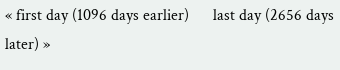« first day (1096 days earlier)      last day (2656 days later) »